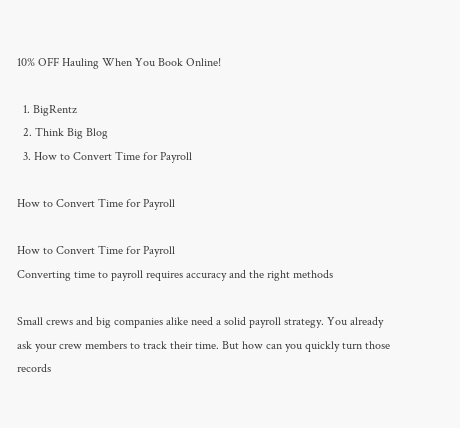10% OFF Hauling When You Book Online!

  1. BigRentz
  2. Think Big Blog
  3. How to Convert Time for Payroll

How to Convert Time for Payroll

How to Convert Time for Payroll
Converting time to payroll requires accuracy and the right methods

Small crews and big companies alike need a solid payroll strategy. You already ask your crew members to track their time. But how can you quickly turn those records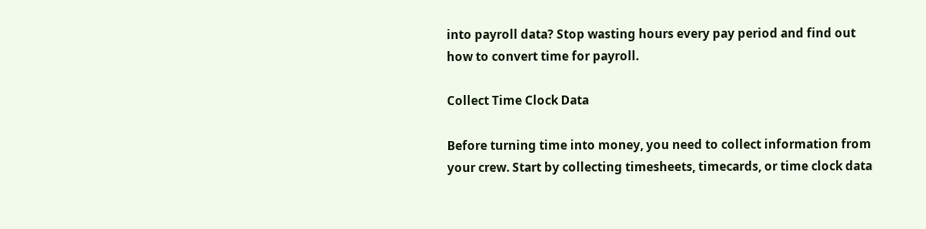into payroll data? Stop wasting hours every pay period and find out how to convert time for payroll.

Collect Time Clock Data

Before turning time into money, you need to collect information from your crew. Start by collecting timesheets, timecards, or time clock data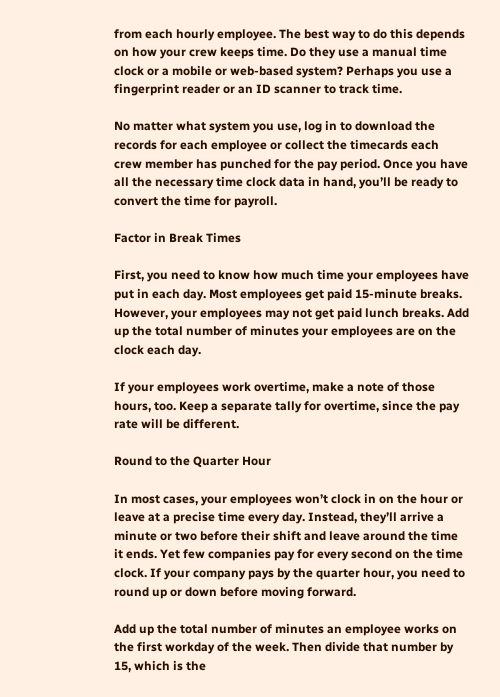from each hourly employee. The best way to do this depends on how your crew keeps time. Do they use a manual time clock or a mobile or web-based system? Perhaps you use a fingerprint reader or an ID scanner to track time.

No matter what system you use, log in to download the records for each employee or collect the timecards each crew member has punched for the pay period. Once you have all the necessary time clock data in hand, you’ll be ready to convert the time for payroll.

Factor in Break Times

First, you need to know how much time your employees have put in each day. Most employees get paid 15-minute breaks. However, your employees may not get paid lunch breaks. Add up the total number of minutes your employees are on the clock each day.

If your employees work overtime, make a note of those hours, too. Keep a separate tally for overtime, since the pay rate will be different.

Round to the Quarter Hour

In most cases, your employees won’t clock in on the hour or leave at a precise time every day. Instead, they’ll arrive a minute or two before their shift and leave around the time it ends. Yet few companies pay for every second on the time clock. If your company pays by the quarter hour, you need to round up or down before moving forward.

Add up the total number of minutes an employee works on the first workday of the week. Then divide that number by 15, which is the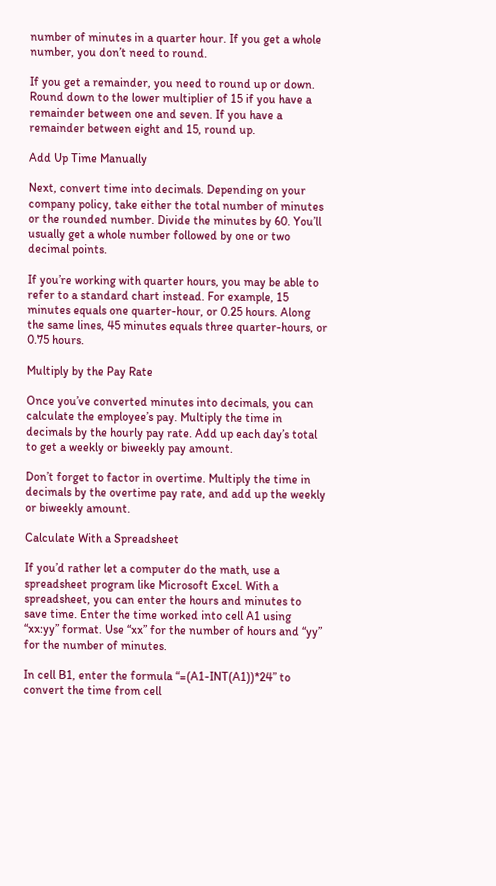number of minutes in a quarter hour. If you get a whole number, you don’t need to round.

If you get a remainder, you need to round up or down. Round down to the lower multiplier of 15 if you have a remainder between one and seven. If you have a remainder between eight and 15, round up.

Add Up Time Manually

Next, convert time into decimals. Depending on your company policy, take either the total number of minutes or the rounded number. Divide the minutes by 60. You’ll usually get a whole number followed by one or two decimal points.

If you’re working with quarter hours, you may be able to refer to a standard chart instead. For example, 15 minutes equals one quarter-hour, or 0.25 hours. Along the same lines, 45 minutes equals three quarter-hours, or 0.75 hours.

Multiply by the Pay Rate

Once you’ve converted minutes into decimals, you can calculate the employee’s pay. Multiply the time in decimals by the hourly pay rate. Add up each day’s total to get a weekly or biweekly pay amount.

Don’t forget to factor in overtime. Multiply the time in decimals by the overtime pay rate, and add up the weekly or biweekly amount.

Calculate With a Spreadsheet

If you’d rather let a computer do the math, use a spreadsheet program like Microsoft Excel. With a spreadsheet, you can enter the hours and minutes to save time. Enter the time worked into cell A1 using “xx:yy” format. Use “xx” for the number of hours and “yy” for the number of minutes.

In cell B1, enter the formula “=(A1-INT(A1))*24” to convert the time from cell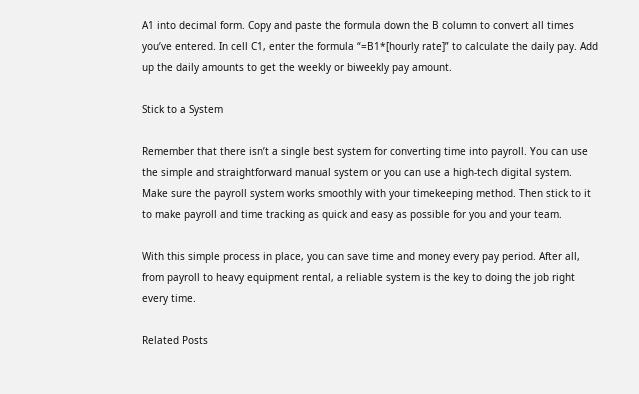A1 into decimal form. Copy and paste the formula down the B column to convert all times you’ve entered. In cell C1, enter the formula “=B1*[hourly rate]” to calculate the daily pay. Add up the daily amounts to get the weekly or biweekly pay amount.

Stick to a System

Remember that there isn’t a single best system for converting time into payroll. You can use the simple and straightforward manual system or you can use a high-tech digital system. Make sure the payroll system works smoothly with your timekeeping method. Then stick to it to make payroll and time tracking as quick and easy as possible for you and your team.

With this simple process in place, you can save time and money every pay period. After all, from payroll to heavy equipment rental, a reliable system is the key to doing the job right every time.

Related Posts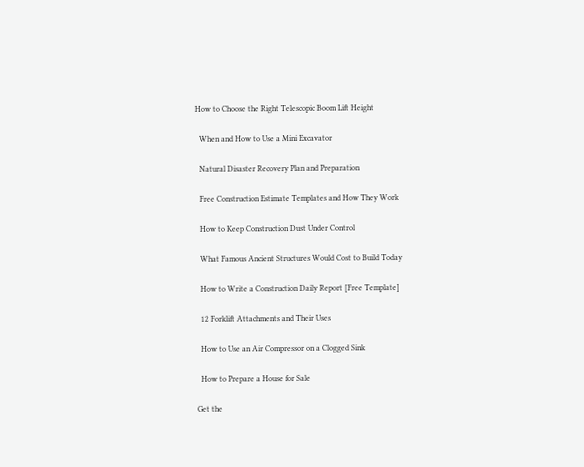How to Choose the Right Telescopic Boom Lift Height

  When and How to Use a Mini Excavator

  Natural Disaster Recovery Plan and Preparation

  Free Construction Estimate Templates and How They Work

  How to Keep Construction Dust Under Control

  What Famous Ancient Structures Would Cost to Build Today

  How to Write a Construction Daily Report [Free Template]

  12 Forklift Attachments and Their Uses

  How to Use an Air Compressor on a Clogged Sink

  How to Prepare a House for Sale

Get the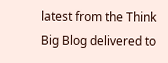latest from the Think Big Blog delivered to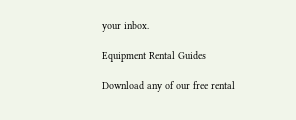your inbox.

Equipment Rental Guides

Download any of our free rental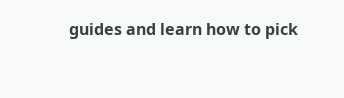guides and learn how to pick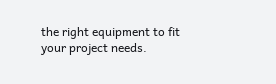the right equipment to fit your project needs.